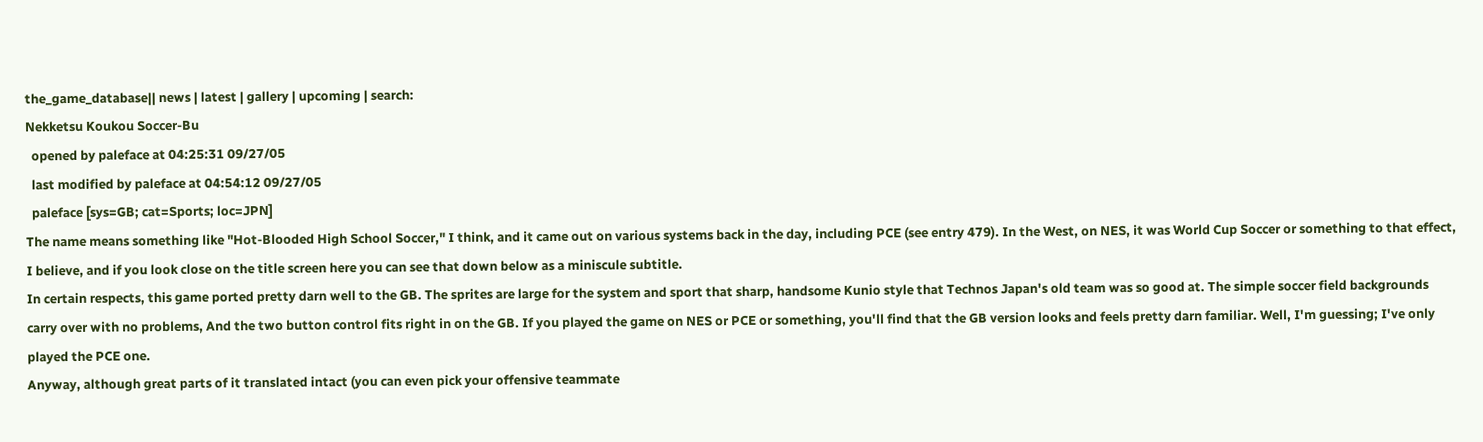the_game_database|| news | latest | gallery | upcoming | search:
Nekketsu Koukou Soccer-Bu
  opened by paleface at 04:25:31 09/27/05
  last modified by paleface at 04:54:12 09/27/05
  paleface [sys=GB; cat=Sports; loc=JPN]
The name means something like "Hot-Blooded High School Soccer," I think, and it came out on various systems back in the day, including PCE (see entry 479). In the West, on NES, it was World Cup Soccer or something to that effect, I believe, and if you look close on the title screen here you can see that down below as a miniscule subtitle.
In certain respects, this game ported pretty darn well to the GB. The sprites are large for the system and sport that sharp, handsome Kunio style that Technos Japan's old team was so good at. The simple soccer field backgrounds carry over with no problems, And the two button control fits right in on the GB. If you played the game on NES or PCE or something, you'll find that the GB version looks and feels pretty darn familiar. Well, I'm guessing; I've only played the PCE one.
Anyway, although great parts of it translated intact (you can even pick your offensive teammate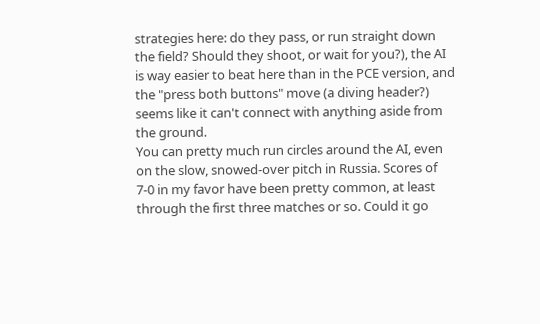strategies here: do they pass, or run straight down the field? Should they shoot, or wait for you?), the AI is way easier to beat here than in the PCE version, and the "press both buttons" move (a diving header?) seems like it can't connect with anything aside from the ground.
You can pretty much run circles around the AI, even on the slow, snowed-over pitch in Russia. Scores of 7-0 in my favor have been pretty common, at least through the first three matches or so. Could it go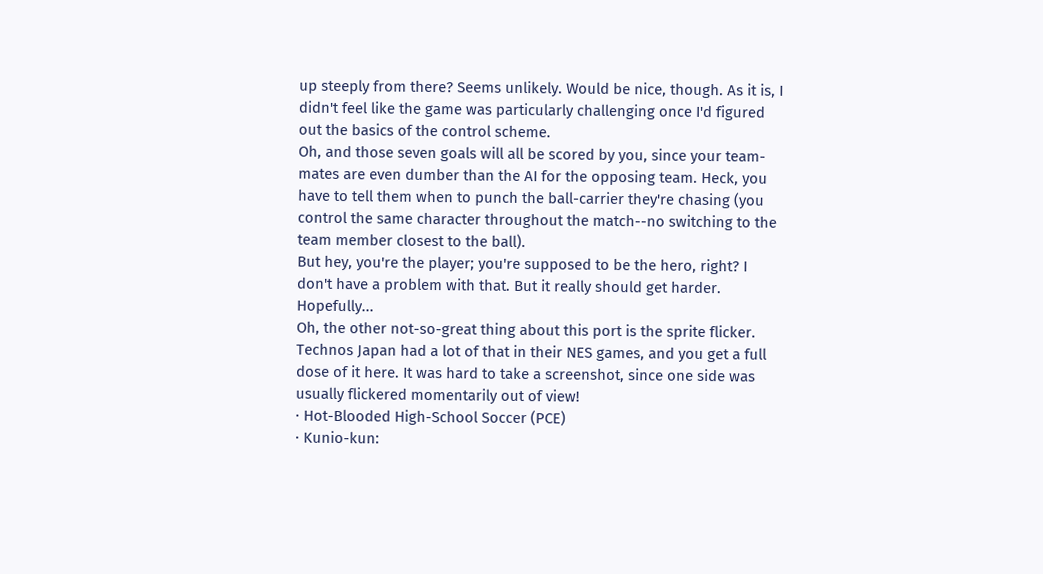up steeply from there? Seems unlikely. Would be nice, though. As it is, I didn't feel like the game was particularly challenging once I'd figured out the basics of the control scheme.
Oh, and those seven goals will all be scored by you, since your team-mates are even dumber than the AI for the opposing team. Heck, you have to tell them when to punch the ball-carrier they're chasing (you control the same character throughout the match--no switching to the team member closest to the ball).
But hey, you're the player; you're supposed to be the hero, right? I don't have a problem with that. But it really should get harder. Hopefully...
Oh, the other not-so-great thing about this port is the sprite flicker. Technos Japan had a lot of that in their NES games, and you get a full dose of it here. It was hard to take a screenshot, since one side was usually flickered momentarily out of view!
· Hot-Blooded High-School Soccer (PCE)
· Kunio-kun: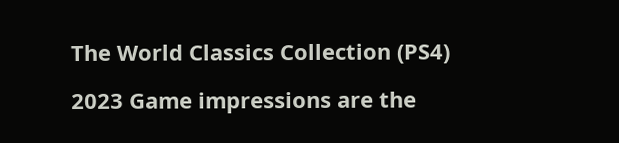The World Classics Collection (PS4)

2023 Game impressions are the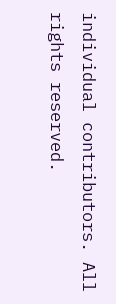individual contributors. All rights reserved.